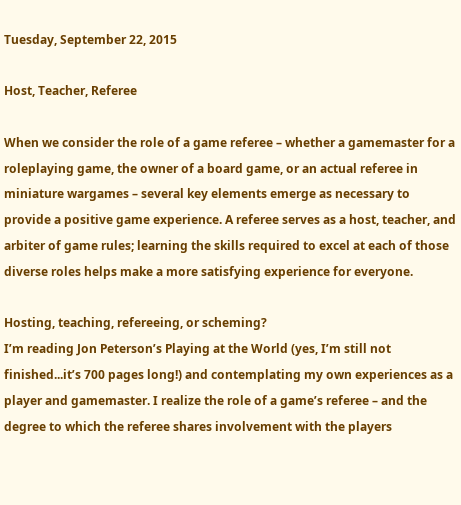Tuesday, September 22, 2015

Host, Teacher, Referee

When we consider the role of a game referee – whether a gamemaster for a roleplaying game, the owner of a board game, or an actual referee in miniature wargames – several key elements emerge as necessary to provide a positive game experience. A referee serves as a host, teacher, and arbiter of game rules; learning the skills required to excel at each of those diverse roles helps make a more satisfying experience for everyone.

Hosting, teaching, refereeing, or scheming?
I’m reading Jon Peterson’s Playing at the World (yes, I’m still not finished...it’s 700 pages long!) and contemplating my own experiences as a player and gamemaster. I realize the role of a game’s referee – and the degree to which the referee shares involvement with the players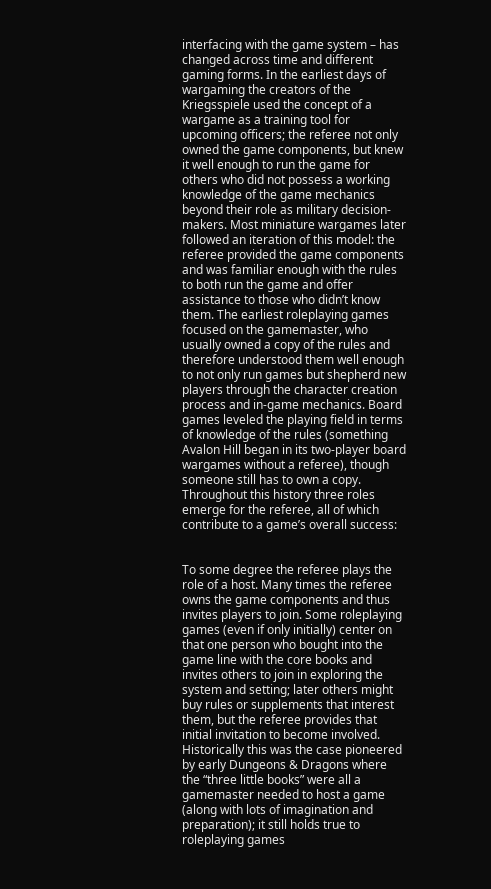interfacing with the game system – has changed across time and different gaming forms. In the earliest days of wargaming the creators of the Kriegsspiele used the concept of a wargame as a training tool for upcoming officers; the referee not only owned the game components, but knew it well enough to run the game for others who did not possess a working knowledge of the game mechanics beyond their role as military decision-makers. Most miniature wargames later followed an iteration of this model: the referee provided the game components and was familiar enough with the rules to both run the game and offer assistance to those who didn’t know them. The earliest roleplaying games focused on the gamemaster, who usually owned a copy of the rules and therefore understood them well enough to not only run games but shepherd new players through the character creation process and in-game mechanics. Board games leveled the playing field in terms of knowledge of the rules (something Avalon Hill began in its two-player board wargames without a referee), though someone still has to own a copy. Throughout this history three roles emerge for the referee, all of which contribute to a game’s overall success:


To some degree the referee plays the role of a host. Many times the referee owns the game components and thus invites players to join. Some roleplaying games (even if only initially) center on that one person who bought into the game line with the core books and invites others to join in exploring the system and setting; later others might buy rules or supplements that interest them, but the referee provides that initial invitation to become involved. Historically this was the case pioneered by early Dungeons & Dragons where the “three little books” were all a gamemaster needed to host a game (along with lots of imagination and preparation); it still holds true to roleplaying games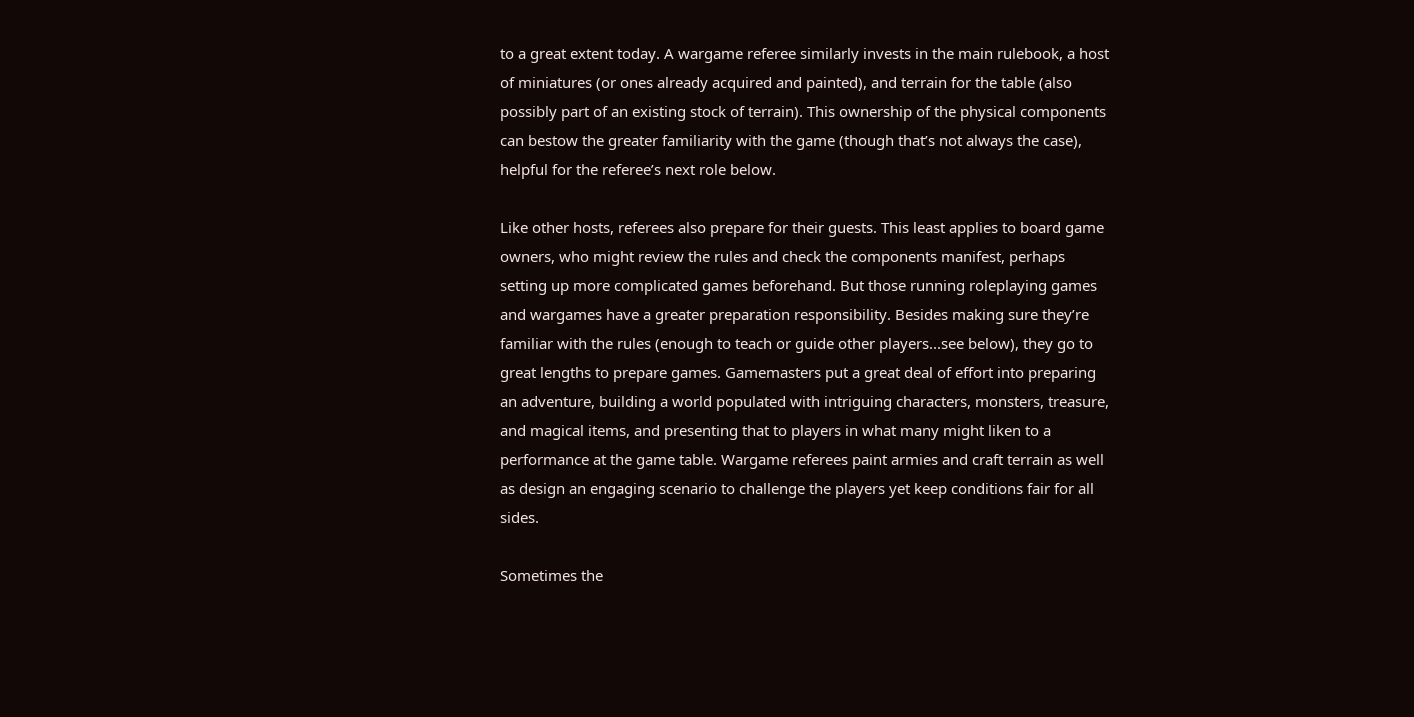to a great extent today. A wargame referee similarly invests in the main rulebook, a host of miniatures (or ones already acquired and painted), and terrain for the table (also possibly part of an existing stock of terrain). This ownership of the physical components can bestow the greater familiarity with the game (though that’s not always the case), helpful for the referee’s next role below.

Like other hosts, referees also prepare for their guests. This least applies to board game owners, who might review the rules and check the components manifest, perhaps setting up more complicated games beforehand. But those running roleplaying games and wargames have a greater preparation responsibility. Besides making sure they’re familiar with the rules (enough to teach or guide other players...see below), they go to great lengths to prepare games. Gamemasters put a great deal of effort into preparing an adventure, building a world populated with intriguing characters, monsters, treasure, and magical items, and presenting that to players in what many might liken to a performance at the game table. Wargame referees paint armies and craft terrain as well as design an engaging scenario to challenge the players yet keep conditions fair for all sides.

Sometimes the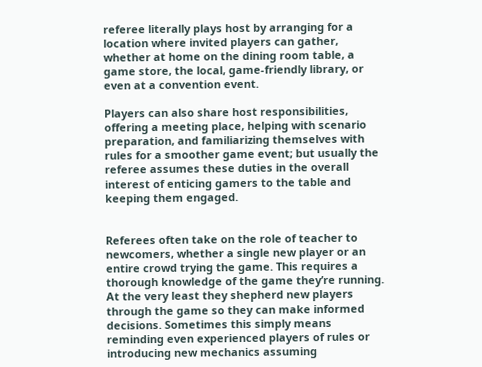referee literally plays host by arranging for a location where invited players can gather, whether at home on the dining room table, a game store, the local, game-friendly library, or even at a convention event.

Players can also share host responsibilities, offering a meeting place, helping with scenario preparation, and familiarizing themselves with rules for a smoother game event; but usually the referee assumes these duties in the overall interest of enticing gamers to the table and keeping them engaged.


Referees often take on the role of teacher to newcomers, whether a single new player or an entire crowd trying the game. This requires a thorough knowledge of the game they’re running. At the very least they shepherd new players through the game so they can make informed decisions. Sometimes this simply means reminding even experienced players of rules or introducing new mechanics assuming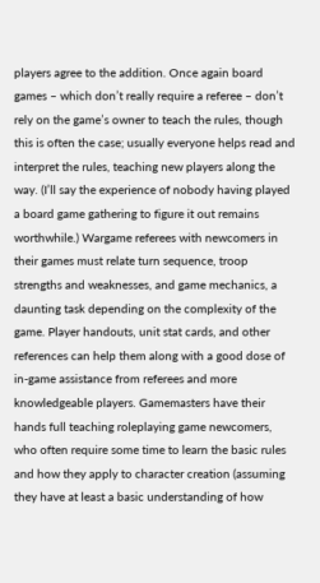players agree to the addition. Once again board games – which don’t really require a referee – don’t rely on the game’s owner to teach the rules, though this is often the case; usually everyone helps read and interpret the rules, teaching new players along the way. (I’ll say the experience of nobody having played a board game gathering to figure it out remains worthwhile.) Wargame referees with newcomers in their games must relate turn sequence, troop strengths and weaknesses, and game mechanics, a daunting task depending on the complexity of the game. Player handouts, unit stat cards, and other references can help them along with a good dose of in-game assistance from referees and more knowledgeable players. Gamemasters have their hands full teaching roleplaying game newcomers, who often require some time to learn the basic rules and how they apply to character creation (assuming they have at least a basic understanding of how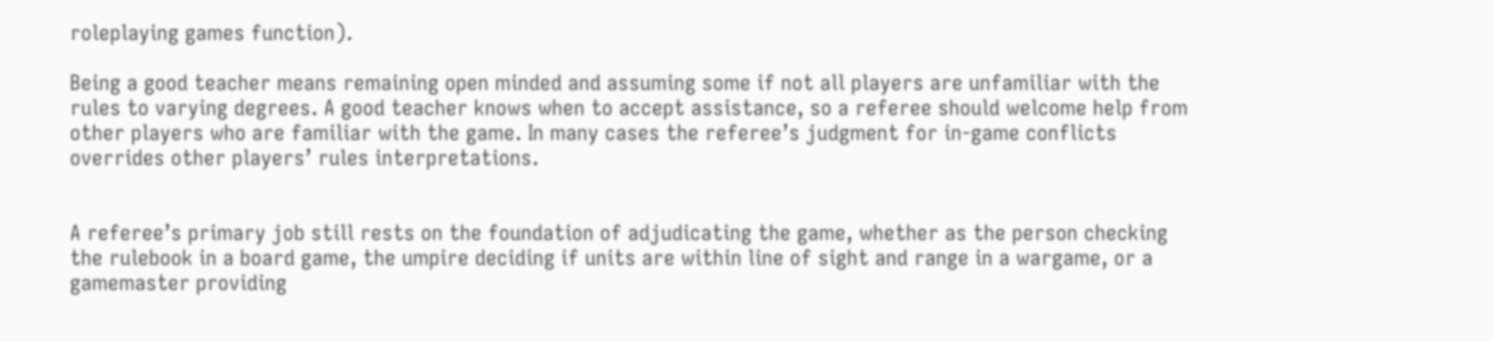roleplaying games function).

Being a good teacher means remaining open minded and assuming some if not all players are unfamiliar with the rules to varying degrees. A good teacher knows when to accept assistance, so a referee should welcome help from other players who are familiar with the game. In many cases the referee’s judgment for in-game conflicts overrides other players’ rules interpretations.


A referee’s primary job still rests on the foundation of adjudicating the game, whether as the person checking the rulebook in a board game, the umpire deciding if units are within line of sight and range in a wargame, or a gamemaster providing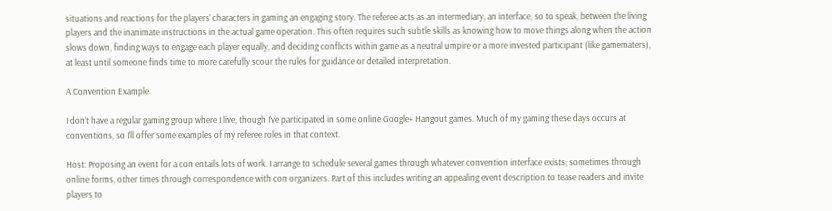situations and reactions for the players’ characters in gaming an engaging story. The referee acts as an intermediary, an interface, so to speak, between the living players and the inanimate instructions in the actual game operation. This often requires such subtle skills as knowing how to move things along when the action slows down, finding ways to engage each player equally, and deciding conflicts within game as a neutral umpire or a more invested participant (like gamematers), at least until someone finds time to more carefully scour the rules for guidance or detailed interpretation.

A Convention Example

I don’t have a regular gaming group where I live, though I’ve participated in some online Google+ Hangout games. Much of my gaming these days occurs at conventions, so I’ll offer some examples of my referee roles in that context.

Host: Proposing an event for a con entails lots of work. I arrange to schedule several games through whatever convention interface exists; sometimes through online forms, other times through correspondence with con organizers. Part of this includes writing an appealing event description to tease readers and invite players to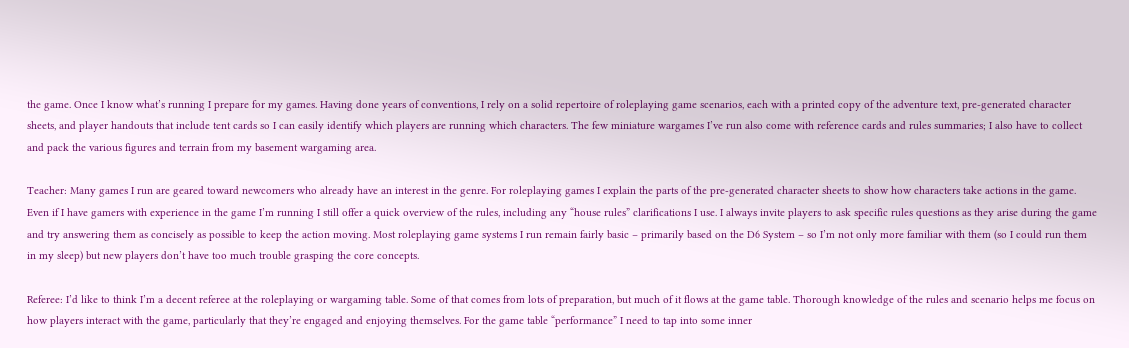the game. Once I know what’s running I prepare for my games. Having done years of conventions, I rely on a solid repertoire of roleplaying game scenarios, each with a printed copy of the adventure text, pre-generated character sheets, and player handouts that include tent cards so I can easily identify which players are running which characters. The few miniature wargames I’ve run also come with reference cards and rules summaries; I also have to collect and pack the various figures and terrain from my basement wargaming area.

Teacher: Many games I run are geared toward newcomers who already have an interest in the genre. For roleplaying games I explain the parts of the pre-generated character sheets to show how characters take actions in the game. Even if I have gamers with experience in the game I’m running I still offer a quick overview of the rules, including any “house rules” clarifications I use. I always invite players to ask specific rules questions as they arise during the game and try answering them as concisely as possible to keep the action moving. Most roleplaying game systems I run remain fairly basic – primarily based on the D6 System – so I’m not only more familiar with them (so I could run them in my sleep) but new players don’t have too much trouble grasping the core concepts.

Referee: I’d like to think I’m a decent referee at the roleplaying or wargaming table. Some of that comes from lots of preparation, but much of it flows at the game table. Thorough knowledge of the rules and scenario helps me focus on how players interact with the game, particularly that they’re engaged and enjoying themselves. For the game table “performance” I need to tap into some inner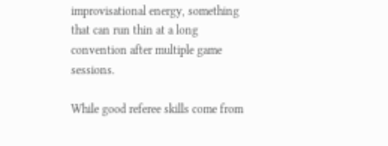improvisational energy, something that can run thin at a long convention after multiple game sessions.

While good referee skills come from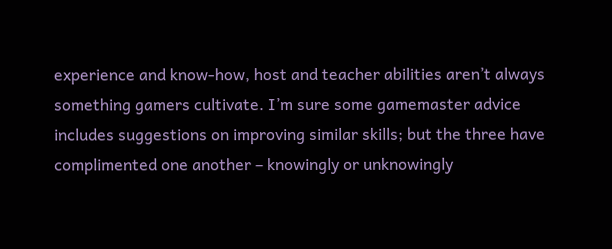experience and know-how, host and teacher abilities aren’t always something gamers cultivate. I’m sure some gamemaster advice includes suggestions on improving similar skills; but the three have complimented one another – knowingly or unknowingly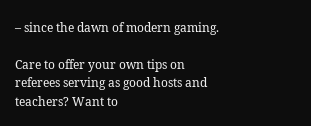– since the dawn of modern gaming.

Care to offer your own tips on referees serving as good hosts and teachers? Want to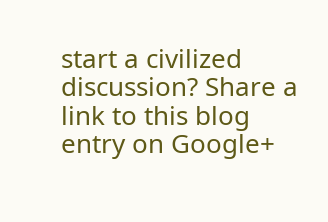start a civilized discussion? Share a link to this blog entry on Google+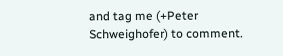and tag me (+Peter Schweighofer) to comment.